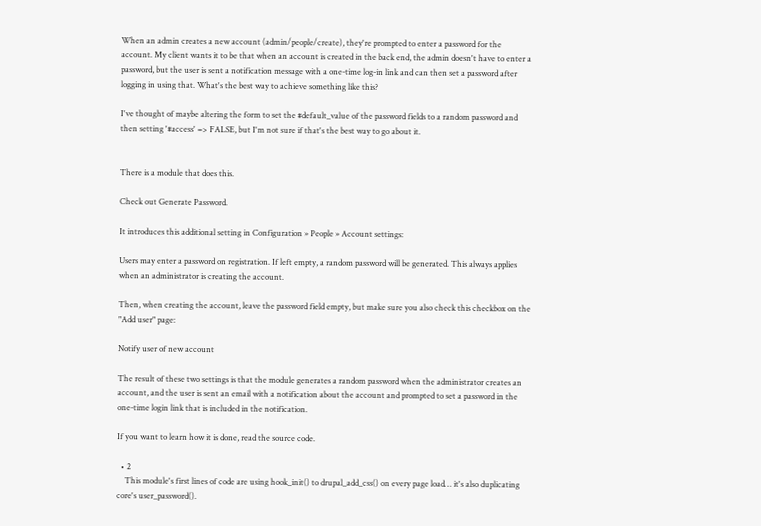When an admin creates a new account (admin/people/create), they're prompted to enter a password for the account. My client wants it to be that when an account is created in the back end, the admin doesn't have to enter a password, but the user is sent a notification message with a one-time log-in link and can then set a password after logging in using that. What's the best way to achieve something like this?

I've thought of maybe altering the form to set the #default_value of the password fields to a random password and then setting '#access' => FALSE, but I'm not sure if that's the best way to go about it.


There is a module that does this.

Check out Generate Password.

It introduces this additional setting in Configuration » People » Account settings:

Users may enter a password on registration. If left empty, a random password will be generated. This always applies when an administrator is creating the account.

Then, when creating the account, leave the password field empty, but make sure you also check this checkbox on the "Add user" page:

Notify user of new account

The result of these two settings is that the module generates a random password when the administrator creates an account, and the user is sent an email with a notification about the account and prompted to set a password in the one-time login link that is included in the notification.

If you want to learn how it is done, read the source code.

  • 2
    This module's first lines of code are using hook_init() to drupal_add_css() on every page load… it's also duplicating core's user_password().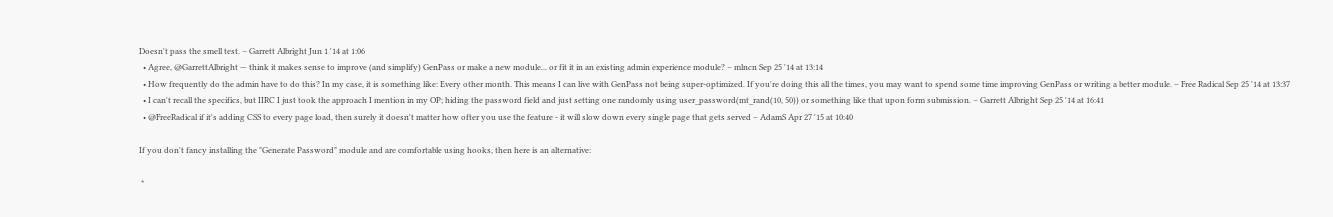Doesn't pass the smell test. – Garrett Albright Jun 1 '14 at 1:06
  • Agree, @GarrettAlbright — think it makes sense to improve (and simplify) GenPass or make a new module... or fit it in an existing admin experience module? – mlncn Sep 25 '14 at 13:14
  • How frequently do the admin have to do this? In my case, it is something like: Every other month. This means I can live with GenPass not being super-optimized. If you're doing this all the times, you may want to spend some time improving GenPass or writing a better module. – Free Radical Sep 25 '14 at 13:37
  • I can't recall the specifics, but IIRC I just took the approach I mention in my OP; hiding the password field and just setting one randomly using user_password(mt_rand(10, 50)) or something like that upon form submission. – Garrett Albright Sep 25 '14 at 16:41
  • @FreeRadical if it's adding CSS to every page load, then surely it doesn't matter how ofter you use the feature - it will slow down every single page that gets served – AdamS Apr 27 '15 at 10:40

If you don't fancy installing the "Generate Password" module and are comfortable using hooks, then here is an alternative:

 *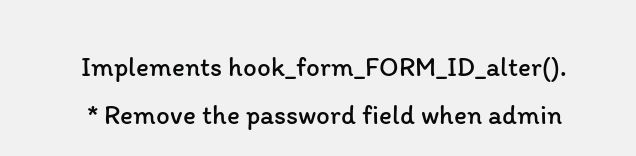Implements hook_form_FORM_ID_alter().
 * Remove the password field when admin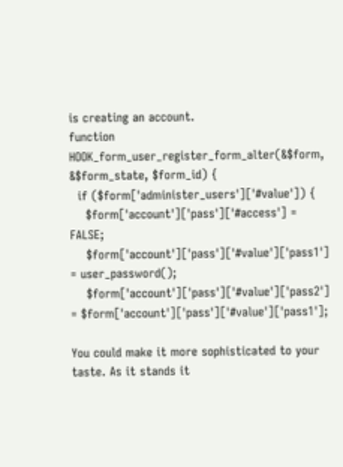is creating an account.
function HOOK_form_user_register_form_alter(&$form, &$form_state, $form_id) {
  if ($form['administer_users']['#value']) {
    $form['account']['pass']['#access'] = FALSE;
    $form['account']['pass']['#value']['pass1'] = user_password();
    $form['account']['pass']['#value']['pass2'] = $form['account']['pass']['#value']['pass1'];

You could make it more sophisticated to your taste. As it stands it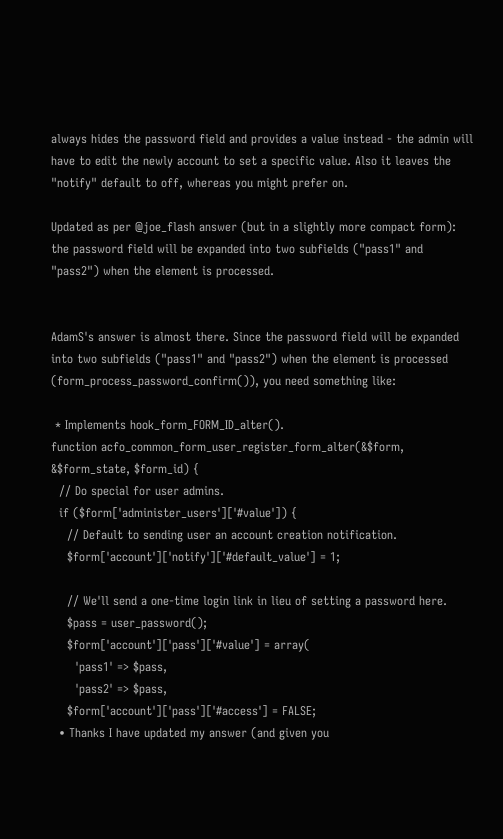always hides the password field and provides a value instead - the admin will have to edit the newly account to set a specific value. Also it leaves the "notify" default to off, whereas you might prefer on.

Updated as per @joe_flash answer (but in a slightly more compact form): the password field will be expanded into two subfields ("pass1" and "pass2") when the element is processed.


AdamS's answer is almost there. Since the password field will be expanded into two subfields ("pass1" and "pass2") when the element is processed (form_process_password_confirm()), you need something like:

 * Implements hook_form_FORM_ID_alter().
function acfo_common_form_user_register_form_alter(&$form, &$form_state, $form_id) {
  // Do special for user admins.
  if ($form['administer_users']['#value']) {
    // Default to sending user an account creation notification.
    $form['account']['notify']['#default_value'] = 1;

    // We'll send a one-time login link in lieu of setting a password here.
    $pass = user_password();
    $form['account']['pass']['#value'] = array(
      'pass1' => $pass,
      'pass2' => $pass,
    $form['account']['pass']['#access'] = FALSE;
  • Thanks I have updated my answer (and given you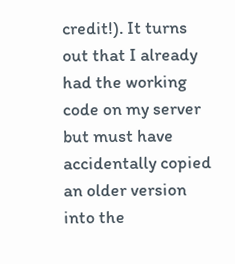credit!). It turns out that I already had the working code on my server but must have accidentally copied an older version into the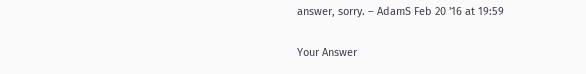answer, sorry. – AdamS Feb 20 '16 at 19:59

Your Answer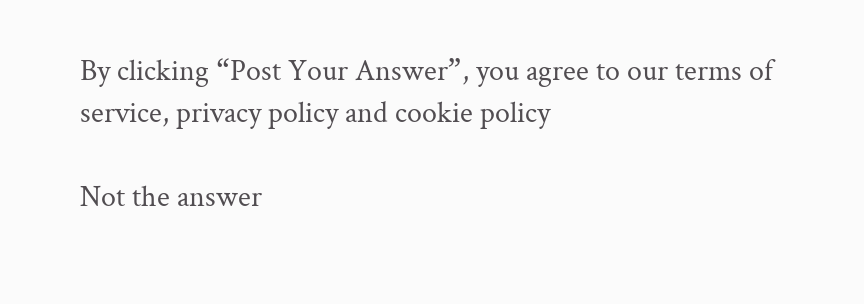By clicking “Post Your Answer”, you agree to our terms of service, privacy policy and cookie policy

Not the answer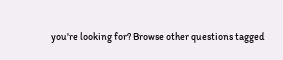you're looking for? Browse other questions tagged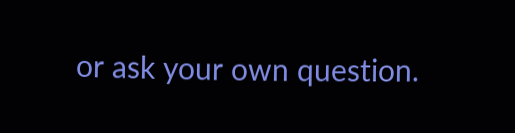or ask your own question.